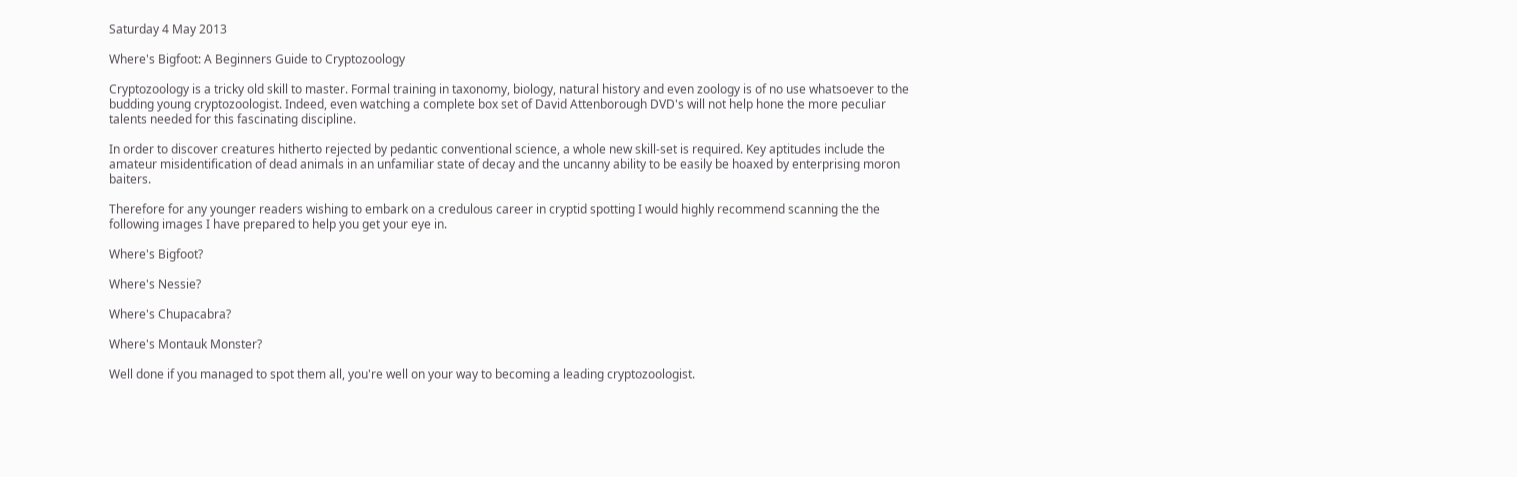Saturday 4 May 2013

Where's Bigfoot: A Beginners Guide to Cryptozoology

Cryptozoology is a tricky old skill to master. Formal training in taxonomy, biology, natural history and even zoology is of no use whatsoever to the budding young cryptozoologist. Indeed, even watching a complete box set of David Attenborough DVD's will not help hone the more peculiar talents needed for this fascinating discipline.

In order to discover creatures hitherto rejected by pedantic conventional science, a whole new skill-set is required. Key aptitudes include the amateur misidentification of dead animals in an unfamiliar state of decay and the uncanny ability to be easily be hoaxed by enterprising moron baiters.

Therefore for any younger readers wishing to embark on a credulous career in cryptid spotting I would highly recommend scanning the the following images I have prepared to help you get your eye in.

Where's Bigfoot?

Where's Nessie?

Where's Chupacabra?

Where's Montauk Monster?

Well done if you managed to spot them all, you're well on your way to becoming a leading cryptozoologist.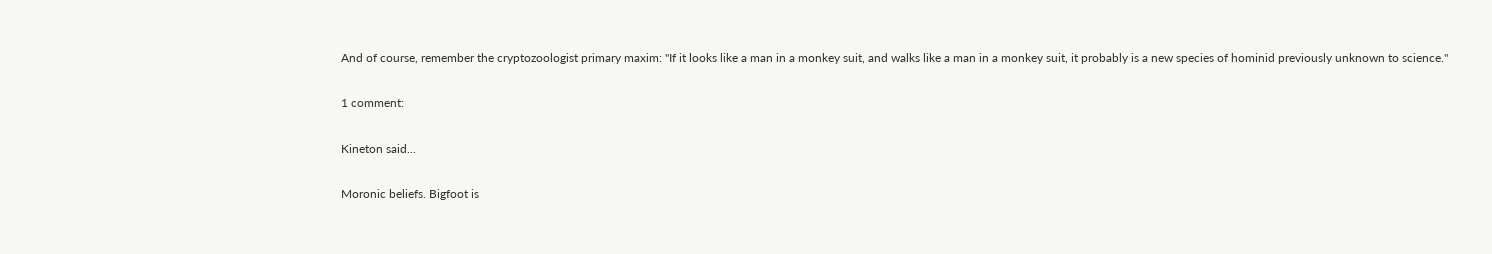And of course, remember the cryptozoologist primary maxim: "If it looks like a man in a monkey suit, and walks like a man in a monkey suit, it probably is a new species of hominid previously unknown to science."

1 comment:

Kineton said...

Moronic beliefs. Bigfoot is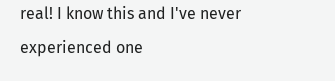real! I know this and I've never experienced one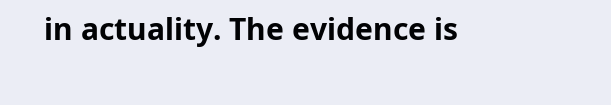in actuality. The evidence is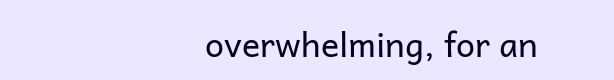overwhelming, for an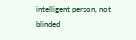intelligent person, not blinded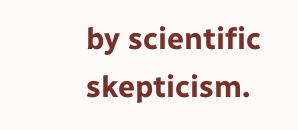by scientific skepticism.